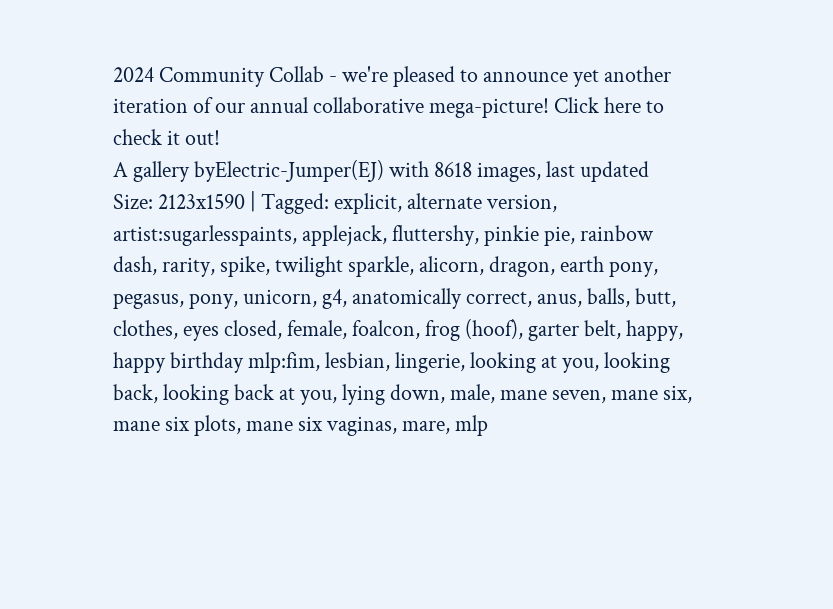2024 Community Collab - we're pleased to announce yet another iteration of our annual collaborative mega-picture! Click here to check it out!
A gallery byElectric-Jumper(EJ) with 8618 images, last updated
Size: 2123x1590 | Tagged: explicit, alternate version, artist:sugarlesspaints, applejack, fluttershy, pinkie pie, rainbow dash, rarity, spike, twilight sparkle, alicorn, dragon, earth pony, pegasus, pony, unicorn, g4, anatomically correct, anus, balls, butt, clothes, eyes closed, female, foalcon, frog (hoof), garter belt, happy, happy birthday mlp:fim, lesbian, lingerie, looking at you, looking back, looking back at you, lying down, male, mane seven, mane six, mane six plots, mane six vaginas, mare, mlp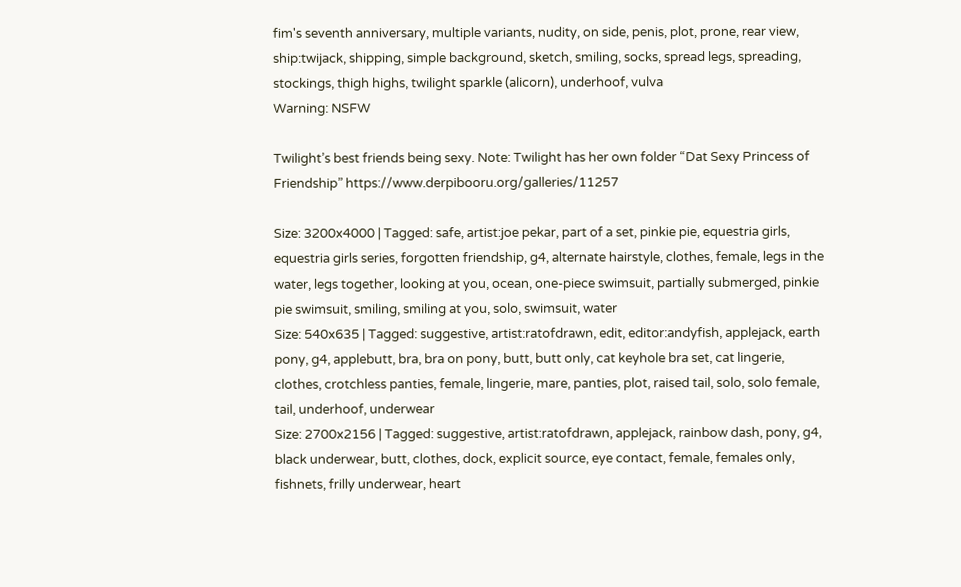fim's seventh anniversary, multiple variants, nudity, on side, penis, plot, prone, rear view, ship:twijack, shipping, simple background, sketch, smiling, socks, spread legs, spreading, stockings, thigh highs, twilight sparkle (alicorn), underhoof, vulva
Warning: NSFW

Twilight’s best friends being sexy. Note: Twilight has her own folder “Dat Sexy Princess of Friendship” https://www.derpibooru.org/galleries/11257

Size: 3200x4000 | Tagged: safe, artist:joe pekar, part of a set, pinkie pie, equestria girls, equestria girls series, forgotten friendship, g4, alternate hairstyle, clothes, female, legs in the water, legs together, looking at you, ocean, one-piece swimsuit, partially submerged, pinkie pie swimsuit, smiling, smiling at you, solo, swimsuit, water
Size: 540x635 | Tagged: suggestive, artist:ratofdrawn, edit, editor:andyfish, applejack, earth pony, g4, applebutt, bra, bra on pony, butt, butt only, cat keyhole bra set, cat lingerie, clothes, crotchless panties, female, lingerie, mare, panties, plot, raised tail, solo, solo female, tail, underhoof, underwear
Size: 2700x2156 | Tagged: suggestive, artist:ratofdrawn, applejack, rainbow dash, pony, g4, black underwear, butt, clothes, dock, explicit source, eye contact, female, females only, fishnets, frilly underwear, heart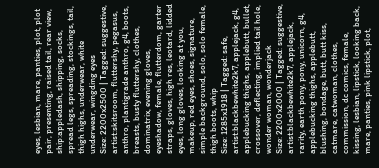eyes, lesbian, mare, panties, plot, plot pair, presenting, raised tail, rear view, ship:appledash, shipping, socks, spread legs, spreading, stockings, tail, thigh highs, underwear, white underwear, wingding eyes
Size: 2200x2500 | Tagged: suggestive, artist:skitsroom, fluttershy, pegasus, anthro, plantigrade anthro, g4, boots, breasts, busty fluttershy, clothes, dominatrix, evening gloves, eyeshadow, female, flutterdom, garter straps, gloves, high res, leotard, lidded eyes, long gloves, looking at you, makeup, red eyes, shoes, signature, simple background, solo, solo female, thigh boots, whip
Size: 1285x1918 | Tagged: safe, artist:blackbewhite2k7, applejack, g4, applebucking thighs, applebutt, bullet, crossover, deflecting, implied tail hole, wonder woman, wonderjack
Size: 2200x2000 | Tagged: suggestive, artist:blackbewhite2k7, applejack, rarity, earth pony, pony, unicorn, g4, applebucking thighs, applebutt, blushing, bondage, butt, butt kiss, catmare, catwoman, clothes, commission, dc comics, female, kissing, lesbian, lipstick, looking back, mare, panties, pink lipstick, plot,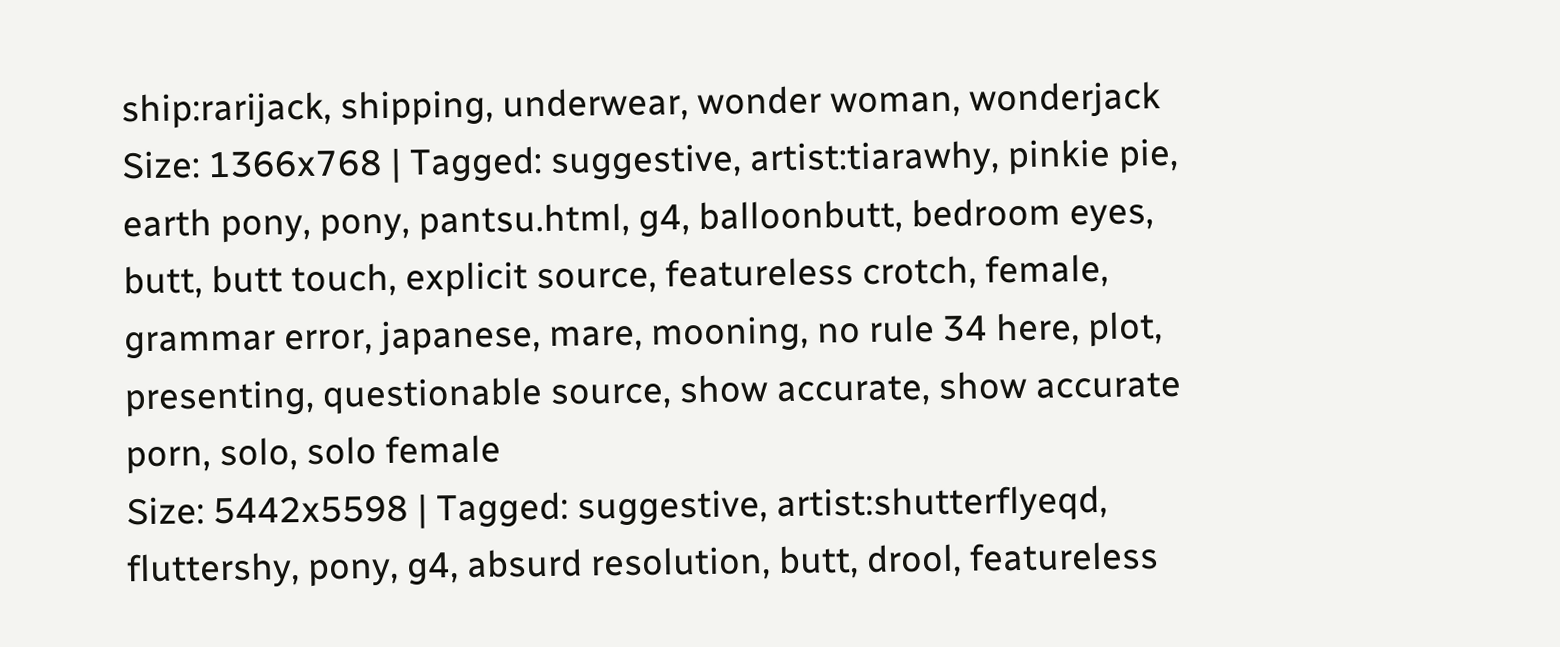ship:rarijack, shipping, underwear, wonder woman, wonderjack
Size: 1366x768 | Tagged: suggestive, artist:tiarawhy, pinkie pie, earth pony, pony, pantsu.html, g4, balloonbutt, bedroom eyes, butt, butt touch, explicit source, featureless crotch, female, grammar error, japanese, mare, mooning, no rule 34 here, plot, presenting, questionable source, show accurate, show accurate porn, solo, solo female
Size: 5442x5598 | Tagged: suggestive, artist:shutterflyeqd, fluttershy, pony, g4, absurd resolution, butt, drool, featureless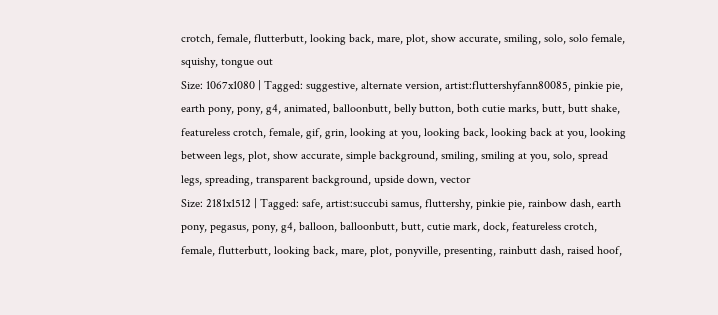crotch, female, flutterbutt, looking back, mare, plot, show accurate, smiling, solo, solo female, squishy, tongue out
Size: 1067x1080 | Tagged: suggestive, alternate version, artist:fluttershyfann80085, pinkie pie, earth pony, pony, g4, animated, balloonbutt, belly button, both cutie marks, butt, butt shake, featureless crotch, female, gif, grin, looking at you, looking back, looking back at you, looking between legs, plot, show accurate, simple background, smiling, smiling at you, solo, spread legs, spreading, transparent background, upside down, vector
Size: 2181x1512 | Tagged: safe, artist:succubi samus, fluttershy, pinkie pie, rainbow dash, earth pony, pegasus, pony, g4, balloon, balloonbutt, butt, cutie mark, dock, featureless crotch, female, flutterbutt, looking back, mare, plot, ponyville, presenting, rainbutt dash, raised hoof,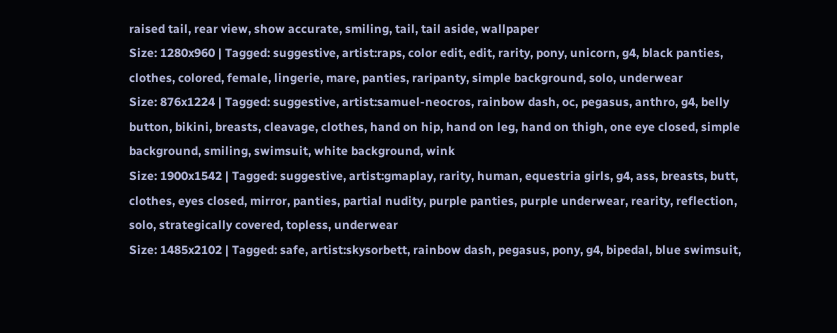raised tail, rear view, show accurate, smiling, tail, tail aside, wallpaper
Size: 1280x960 | Tagged: suggestive, artist:raps, color edit, edit, rarity, pony, unicorn, g4, black panties, clothes, colored, female, lingerie, mare, panties, raripanty, simple background, solo, underwear
Size: 876x1224 | Tagged: suggestive, artist:samuel-neocros, rainbow dash, oc, pegasus, anthro, g4, belly button, bikini, breasts, cleavage, clothes, hand on hip, hand on leg, hand on thigh, one eye closed, simple background, smiling, swimsuit, white background, wink
Size: 1900x1542 | Tagged: suggestive, artist:gmaplay, rarity, human, equestria girls, g4, ass, breasts, butt, clothes, eyes closed, mirror, panties, partial nudity, purple panties, purple underwear, rearity, reflection, solo, strategically covered, topless, underwear
Size: 1485x2102 | Tagged: safe, artist:skysorbett, rainbow dash, pegasus, pony, g4, bipedal, blue swimsuit,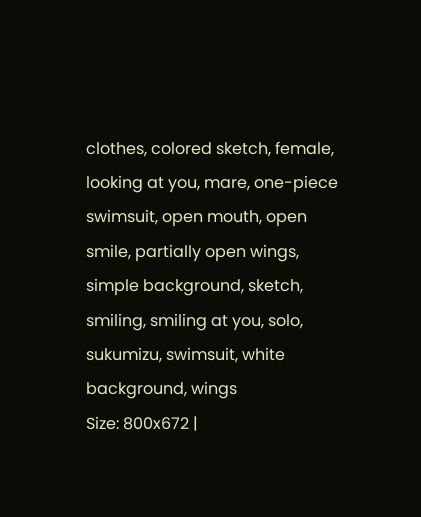clothes, colored sketch, female, looking at you, mare, one-piece swimsuit, open mouth, open smile, partially open wings, simple background, sketch, smiling, smiling at you, solo, sukumizu, swimsuit, white background, wings
Size: 800x672 |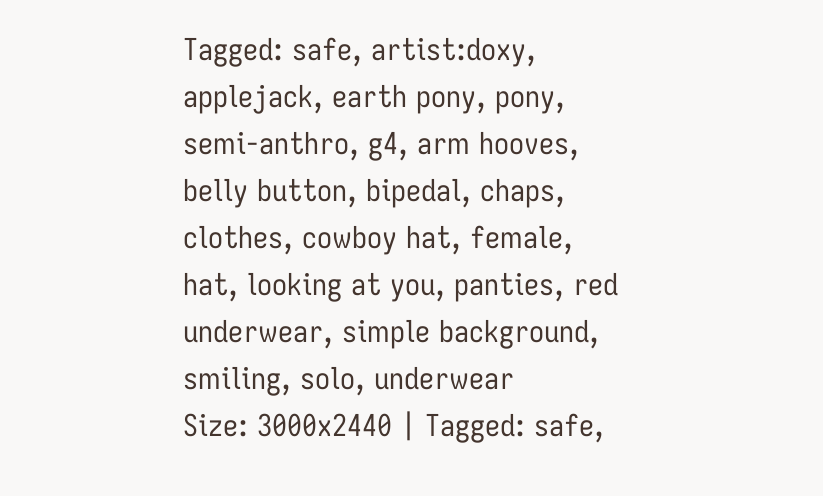Tagged: safe, artist:doxy, applejack, earth pony, pony, semi-anthro, g4, arm hooves, belly button, bipedal, chaps, clothes, cowboy hat, female, hat, looking at you, panties, red underwear, simple background, smiling, solo, underwear
Size: 3000x2440 | Tagged: safe,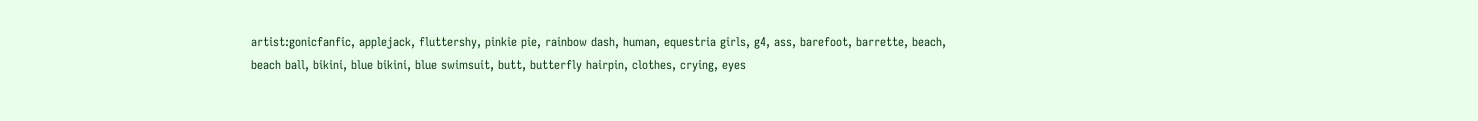artist:gonicfanfic, applejack, fluttershy, pinkie pie, rainbow dash, human, equestria girls, g4, ass, barefoot, barrette, beach, beach ball, bikini, blue bikini, blue swimsuit, butt, butterfly hairpin, clothes, crying, eyes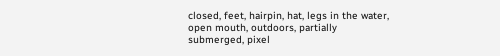closed, feet, hairpin, hat, legs in the water, open mouth, outdoors, partially submerged, pixel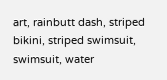art, rainbutt dash, striped bikini, striped swimsuit, swimsuit, water